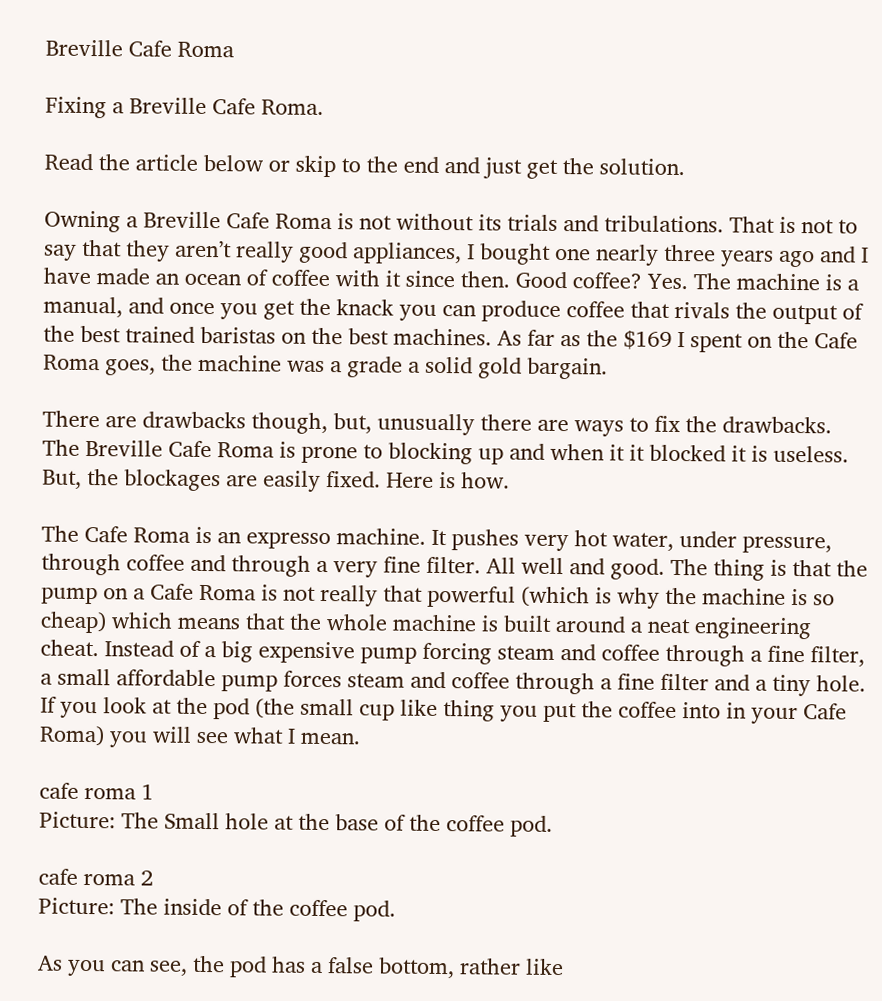Breville Cafe Roma

Fixing a Breville Cafe Roma.

Read the article below or skip to the end and just get the solution.

Owning a Breville Cafe Roma is not without its trials and tribulations. That is not to say that they aren’t really good appliances, I bought one nearly three years ago and I have made an ocean of coffee with it since then. Good coffee? Yes. The machine is a manual, and once you get the knack you can produce coffee that rivals the output of the best trained baristas on the best machines. As far as the $169 I spent on the Cafe Roma goes, the machine was a grade a solid gold bargain.

There are drawbacks though, but, unusually there are ways to fix the drawbacks. The Breville Cafe Roma is prone to blocking up and when it it blocked it is useless. But, the blockages are easily fixed. Here is how.

The Cafe Roma is an expresso machine. It pushes very hot water, under pressure, through coffee and through a very fine filter. All well and good. The thing is that the pump on a Cafe Roma is not really that powerful (which is why the machine is so cheap) which means that the whole machine is built around a neat engineering cheat. Instead of a big expensive pump forcing steam and coffee through a fine filter, a small affordable pump forces steam and coffee through a fine filter and a tiny hole. If you look at the pod (the small cup like thing you put the coffee into in your Cafe Roma) you will see what I mean.

cafe roma 1
Picture: The Small hole at the base of the coffee pod.

cafe roma 2
Picture: The inside of the coffee pod.

As you can see, the pod has a false bottom, rather like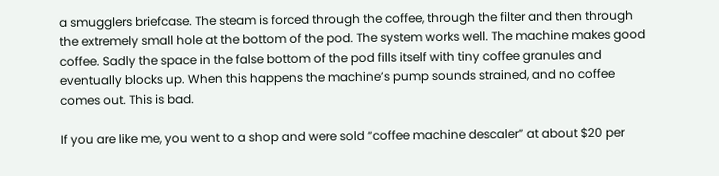a smugglers briefcase. The steam is forced through the coffee, through the filter and then through the extremely small hole at the bottom of the pod. The system works well. The machine makes good coffee. Sadly the space in the false bottom of the pod fills itself with tiny coffee granules and eventually blocks up. When this happens the machine’s pump sounds strained, and no coffee comes out. This is bad.

If you are like me, you went to a shop and were sold “coffee machine descaler” at about $20 per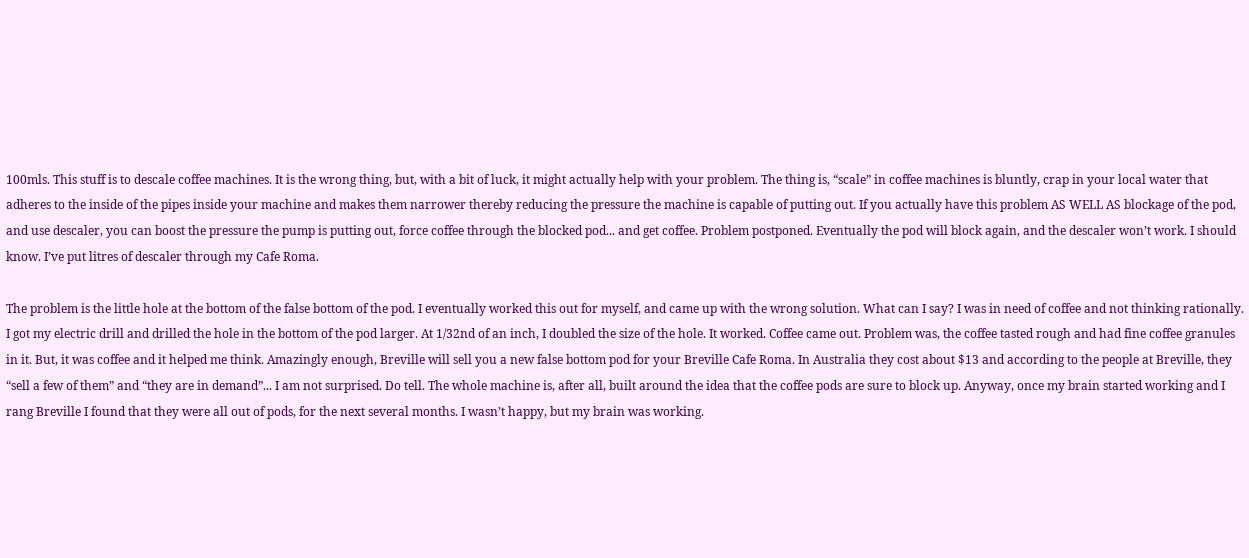100mls. This stuff is to descale coffee machines. It is the wrong thing, but, with a bit of luck, it might actually help with your problem. The thing is, “scale” in coffee machines is bluntly, crap in your local water that adheres to the inside of the pipes inside your machine and makes them narrower thereby reducing the pressure the machine is capable of putting out. If you actually have this problem AS WELL AS blockage of the pod, and use descaler, you can boost the pressure the pump is putting out, force coffee through the blocked pod... and get coffee. Problem postponed. Eventually the pod will block again, and the descaler won’t work. I should know. I’ve put litres of descaler through my Cafe Roma.

The problem is the little hole at the bottom of the false bottom of the pod. I eventually worked this out for myself, and came up with the wrong solution. What can I say? I was in need of coffee and not thinking rationally. I got my electric drill and drilled the hole in the bottom of the pod larger. At 1/32nd of an inch, I doubled the size of the hole. It worked. Coffee came out. Problem was, the coffee tasted rough and had fine coffee granules in it. But, it was coffee and it helped me think. Amazingly enough, Breville will sell you a new false bottom pod for your Breville Cafe Roma. In Australia they cost about $13 and according to the people at Breville, they “sell a few of them” and “they are in demand”... I am not surprised. Do tell. The whole machine is, after all, built around the idea that the coffee pods are sure to block up. Anyway, once my brain started working and I rang Breville I found that they were all out of pods, for the next several months. I wasn’t happy, but my brain was working.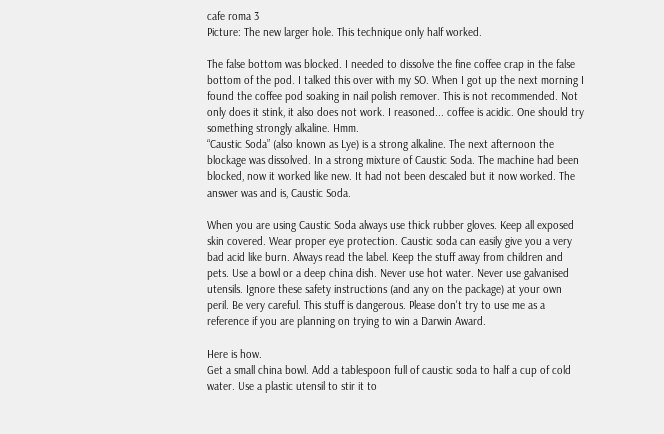cafe roma 3
Picture: The new larger hole. This technique only half worked.

The false bottom was blocked. I needed to dissolve the fine coffee crap in the false bottom of the pod. I talked this over with my SO. When I got up the next morning I found the coffee pod soaking in nail polish remover. This is not recommended. Not only does it stink, it also does not work. I reasoned... coffee is acidic. One should try something strongly alkaline. Hmm.
“Caustic Soda” (also known as Lye) is a strong alkaline. The next afternoon the blockage was dissolved. In a strong mixture of Caustic Soda. The machine had been blocked, now it worked like new. It had not been descaled but it now worked. The answer was and is, Caustic Soda.

When you are using Caustic Soda always use thick rubber gloves. Keep all exposed skin covered. Wear proper eye protection. Caustic soda can easily give you a very bad acid like burn. Always read the label. Keep the stuff away from children and pets. Use a bowl or a deep china dish. Never use hot water. Never use galvanised utensils. Ignore these safety instructions (and any on the package) at your own peril. Be very careful. This stuff is dangerous. Please don't try to use me as a reference if you are planning on trying to win a Darwin Award.

Here is how.
Get a small china bowl. Add a tablespoon full of caustic soda to half a cup of cold water. Use a plastic utensil to stir it to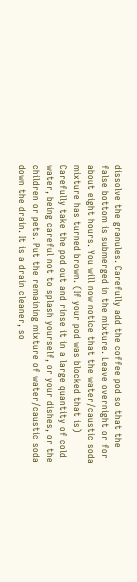dissolve the granules. Carefully add the coffee pod so that the false bottom is submerged in the mixture. Leave overnight or for about eight hours. You will now notice that the water/caustic soda mixture has turned brown. (If your pod was blocked that is) Carefully take the pod out and rinse it in a large quantity of cold water, being careful not to splash yourself, or your dishes, or the children or pets. Put the remaining mixture of water/caustic soda down the drain. It is a drain cleaner, so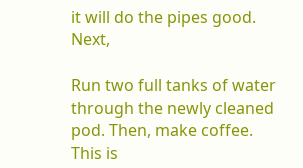it will do the pipes good. Next,

Run two full tanks of water through the newly cleaned pod. Then, make coffee. This is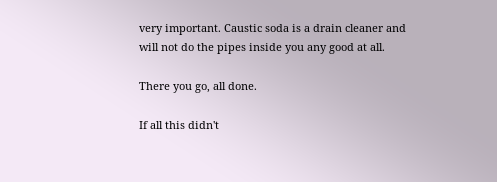very important. Caustic soda is a drain cleaner and will not do the pipes inside you any good at all.

There you go, all done.

If all this didn't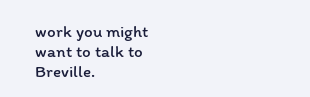work you might want to talk to Breville.